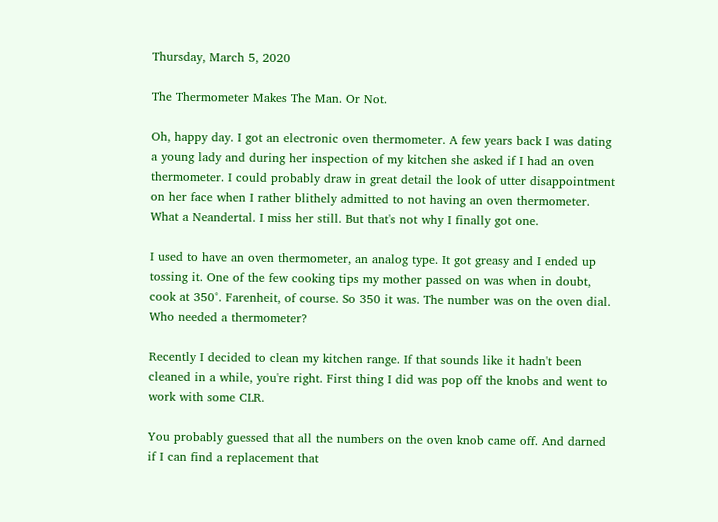Thursday, March 5, 2020

The Thermometer Makes The Man. Or Not.

Oh, happy day. I got an electronic oven thermometer. A few years back I was dating a young lady and during her inspection of my kitchen she asked if I had an oven thermometer. I could probably draw in great detail the look of utter disappointment on her face when I rather blithely admitted to not having an oven thermometer. What a Neandertal. I miss her still. But that's not why I finally got one.

I used to have an oven thermometer, an analog type. It got greasy and I ended up tossing it. One of the few cooking tips my mother passed on was when in doubt, cook at 350°. Farenheit, of course. So 350 it was. The number was on the oven dial. Who needed a thermometer?

Recently I decided to clean my kitchen range. If that sounds like it hadn't been cleaned in a while, you're right. First thing I did was pop off the knobs and went to work with some CLR.

You probably guessed that all the numbers on the oven knob came off. And darned if I can find a replacement that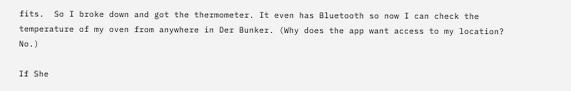fits.  So I broke down and got the thermometer. It even has Bluetooth so now I can check the temperature of my oven from anywhere in Der Bunker. (Why does the app want access to my location? No.)

If She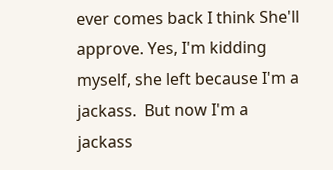ever comes back I think She'll approve. Yes, I'm kidding myself, she left because I'm a jackass.  But now I'm a jackass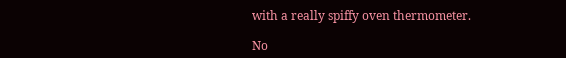with a really spiffy oven thermometer.

No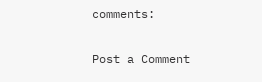comments:

Post a Comment